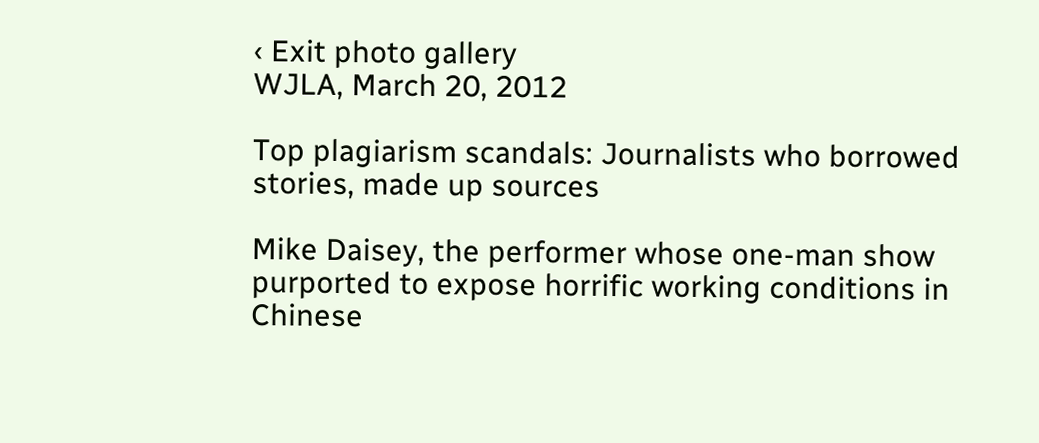‹ Exit photo gallery
WJLA, March 20, 2012

Top plagiarism scandals: Journalists who borrowed stories, made up sources

Mike Daisey, the performer whose one-man show purported to expose horrific working conditions in Chinese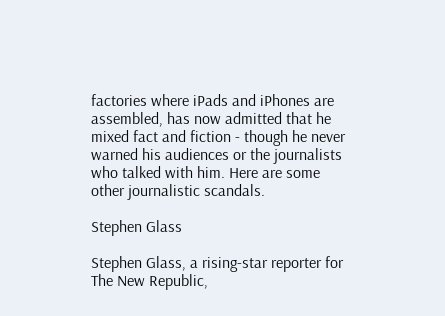factories where iPads and iPhones are assembled, has now admitted that he mixed fact and fiction - though he never warned his audiences or the journalists who talked with him. Here are some other journalistic scandals.

Stephen Glass

Stephen Glass, a rising-star reporter for The New Republic,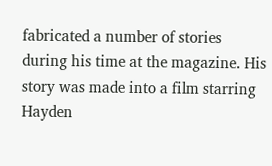fabricated a number of stories during his time at the magazine. His story was made into a film starring Hayden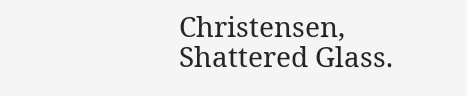Christensen, Shattered Glass.